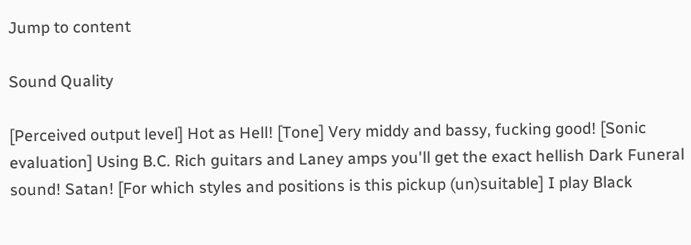Jump to content

Sound Quality

[Perceived output level] Hot as Hell! [Tone] Very middy and bassy, fucking good! [Sonic evaluation] Using B.C. Rich guitars and Laney amps you'll get the exact hellish Dark Funeral sound! Satan! [For which styles and positions is this pickup (un)suitable] I play Black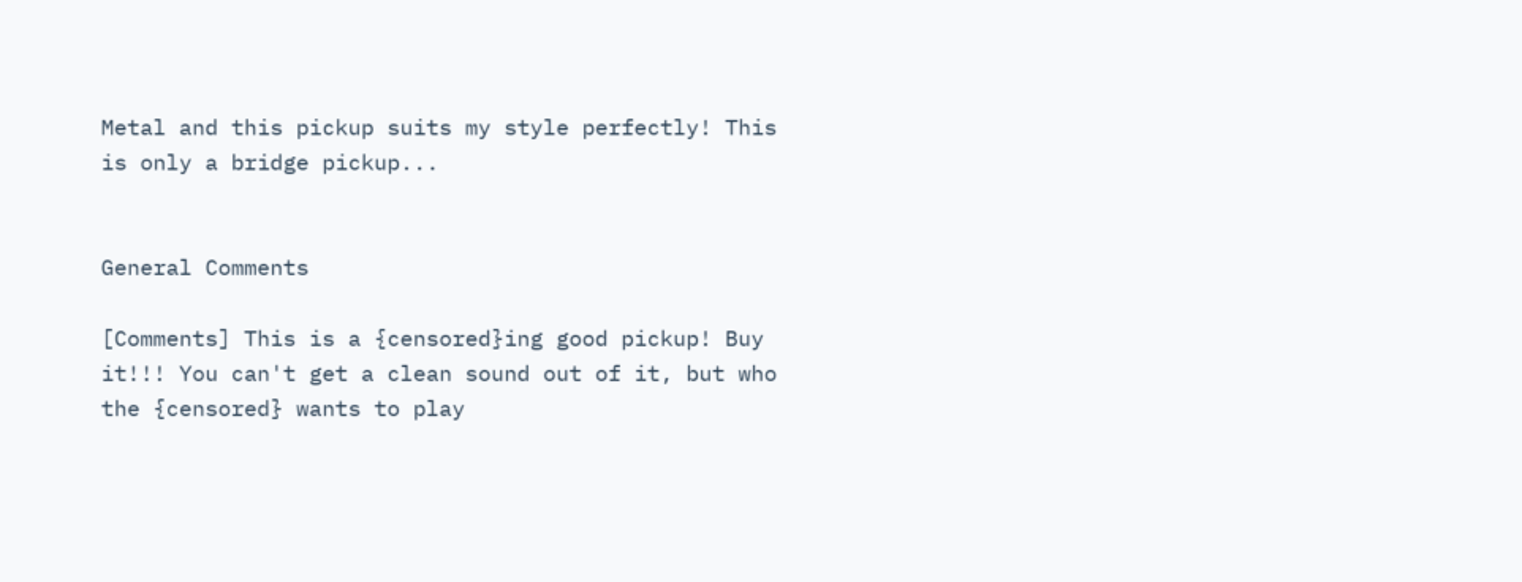Metal and this pickup suits my style perfectly! This is only a bridge pickup...


General Comments

[Comments] This is a {censored}ing good pickup! Buy it!!! You can't get a clean sound out of it, but who the {censored} wants to play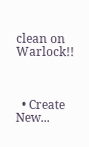clean on Warlock!!



  • Create New...